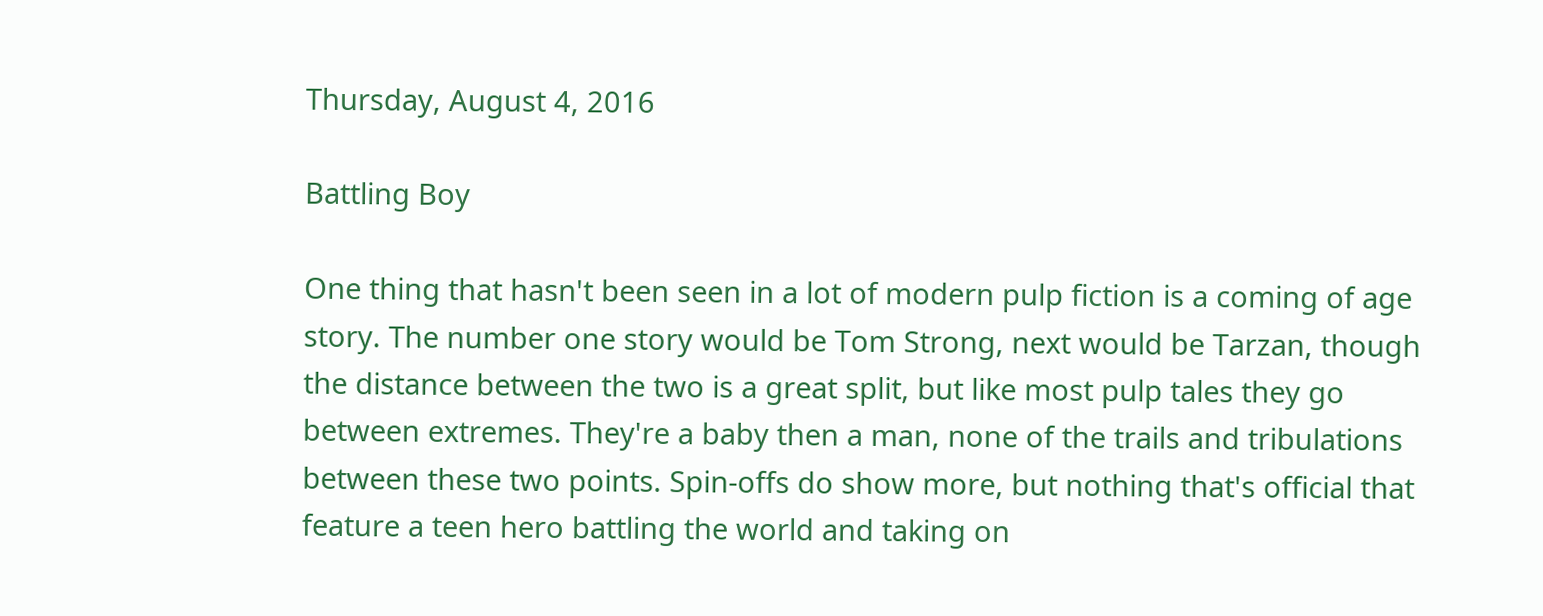Thursday, August 4, 2016

Battling Boy

One thing that hasn't been seen in a lot of modern pulp fiction is a coming of age story. The number one story would be Tom Strong, next would be Tarzan, though the distance between the two is a great split, but like most pulp tales they go between extremes. They're a baby then a man, none of the trails and tribulations between these two points. Spin-offs do show more, but nothing that's official that feature a teen hero battling the world and taking on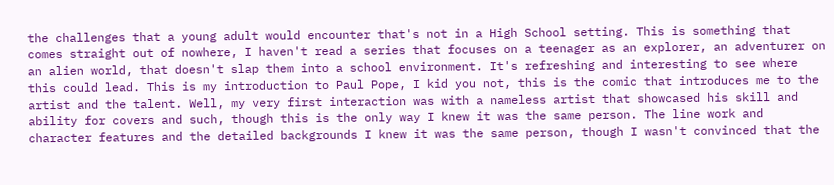the challenges that a young adult would encounter that's not in a High School setting. This is something that comes straight out of nowhere, I haven't read a series that focuses on a teenager as an explorer, an adventurer on an alien world, that doesn't slap them into a school environment. It's refreshing and interesting to see where this could lead. This is my introduction to Paul Pope, I kid you not, this is the comic that introduces me to the artist and the talent. Well, my very first interaction was with a nameless artist that showcased his skill and ability for covers and such, though this is the only way I knew it was the same person. The line work and character features and the detailed backgrounds I knew it was the same person, though I wasn't convinced that the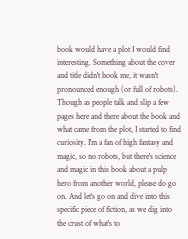book would have a plot I would find interesting. Something about the cover and title didn't hook me, it wasn't pronounced enough (or full of robots). Though as people talk and slip a few pages here and there about the book and what came from the plot, I started to find curiosity. I'm a fan of high fantasy and magic, so no robots, but there's science and magic in this book about a pulp hero from another world, please do go on. And let's go on and dive into this specific piece of fiction, as we dig into the crust of what's to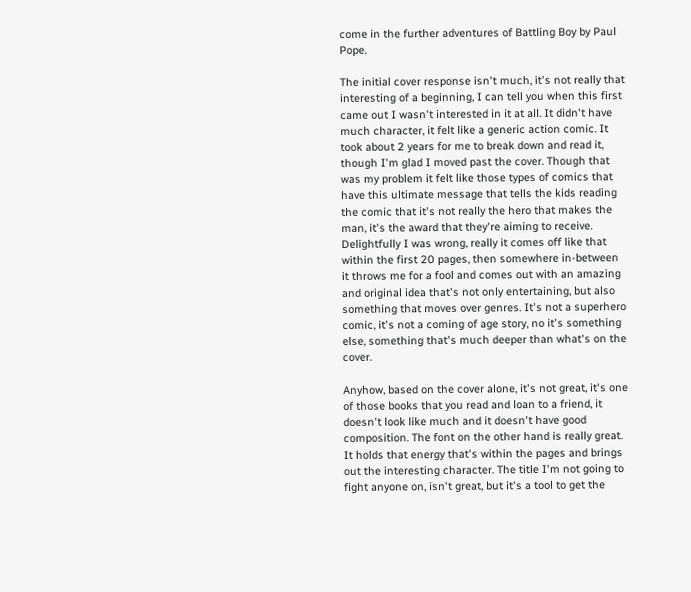come in the further adventures of Battling Boy by Paul Pope.

The initial cover response isn't much, it's not really that interesting of a beginning, I can tell you when this first came out I wasn't interested in it at all. It didn't have much character, it felt like a generic action comic. It took about 2 years for me to break down and read it, though I'm glad I moved past the cover. Though that was my problem it felt like those types of comics that have this ultimate message that tells the kids reading the comic that it's not really the hero that makes the man, it's the award that they're aiming to receive. Delightfully I was wrong, really it comes off like that within the first 20 pages, then somewhere in-between it throws me for a fool and comes out with an amazing and original idea that's not only entertaining, but also something that moves over genres. It's not a superhero comic, it's not a coming of age story, no it's something else, something that's much deeper than what's on the cover.

Anyhow, based on the cover alone, it's not great, it's one of those books that you read and loan to a friend, it doesn't look like much and it doesn't have good composition. The font on the other hand is really great. It holds that energy that's within the pages and brings out the interesting character. The title I'm not going to fight anyone on, isn't great, but it's a tool to get the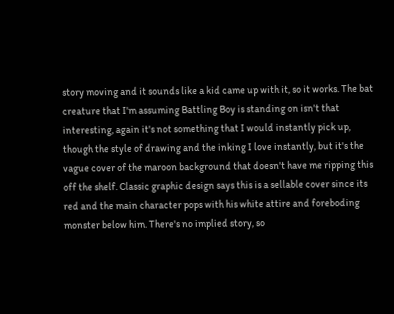story moving and it sounds like a kid came up with it, so it works. The bat creature that I'm assuming Battling Boy is standing on isn't that interesting, again it's not something that I would instantly pick up, though the style of drawing and the inking I love instantly, but it's the vague cover of the maroon background that doesn't have me ripping this off the shelf. Classic graphic design says this is a sellable cover since its red and the main character pops with his white attire and foreboding monster below him. There's no implied story, so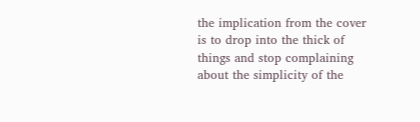the implication from the cover is to drop into the thick of things and stop complaining about the simplicity of the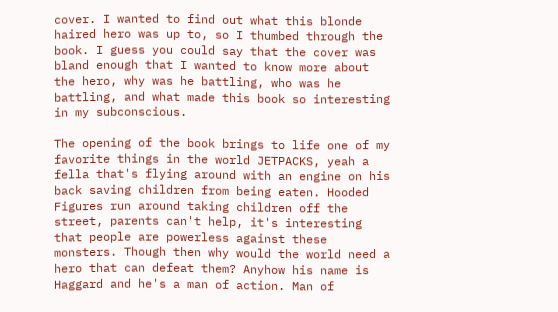cover. I wanted to find out what this blonde haired hero was up to, so I thumbed through the book. I guess you could say that the cover was bland enough that I wanted to know more about the hero, why was he battling, who was he battling, and what made this book so interesting in my subconscious.

The opening of the book brings to life one of my favorite things in the world JETPACKS, yeah a fella that's flying around with an engine on his back saving children from being eaten. Hooded Figures run around taking children off the street, parents can't help, it's interesting that people are powerless against these monsters. Though then why would the world need a hero that can defeat them? Anyhow his name is Haggard and he's a man of action. Man of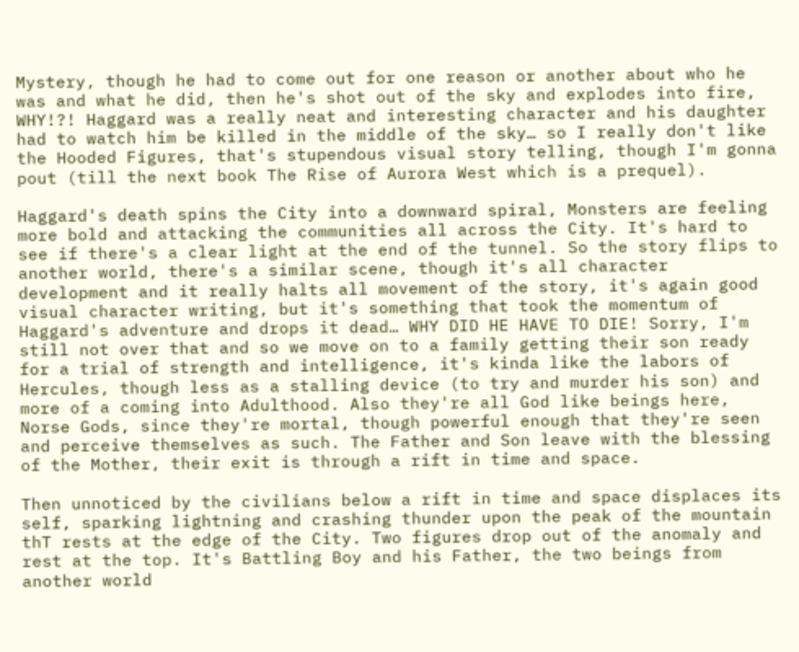Mystery, though he had to come out for one reason or another about who he was and what he did, then he's shot out of the sky and explodes into fire, WHY!?! Haggard was a really neat and interesting character and his daughter had to watch him be killed in the middle of the sky… so I really don't like the Hooded Figures, that's stupendous visual story telling, though I'm gonna pout (till the next book The Rise of Aurora West which is a prequel).

Haggard's death spins the City into a downward spiral, Monsters are feeling more bold and attacking the communities all across the City. It's hard to see if there's a clear light at the end of the tunnel. So the story flips to another world, there's a similar scene, though it's all character development and it really halts all movement of the story, it's again good visual character writing, but it's something that took the momentum of Haggard's adventure and drops it dead… WHY DID HE HAVE TO DIE! Sorry, I'm still not over that and so we move on to a family getting their son ready for a trial of strength and intelligence, it's kinda like the labors of Hercules, though less as a stalling device (to try and murder his son) and more of a coming into Adulthood. Also they're all God like beings here, Norse Gods, since they're mortal, though powerful enough that they're seen and perceive themselves as such. The Father and Son leave with the blessing of the Mother, their exit is through a rift in time and space.

Then unnoticed by the civilians below a rift in time and space displaces its self, sparking lightning and crashing thunder upon the peak of the mountain thT rests at the edge of the City. Two figures drop out of the anomaly and rest at the top. It's Battling Boy and his Father, the two beings from another world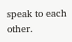speak to each other.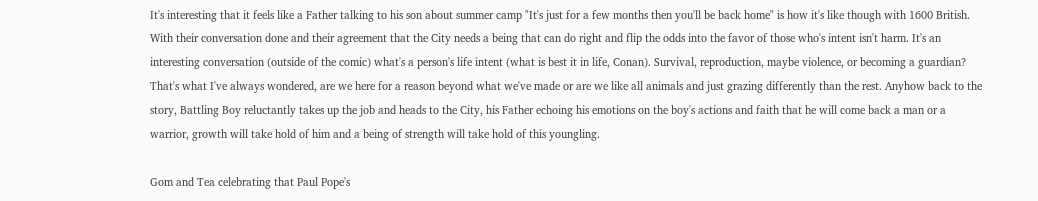It's interesting that it feels like a Father talking to his son about summer camp "It's just for a few months then you'll be back home" is how it's like though with 1600 British. With their conversation done and their agreement that the City needs a being that can do right and flip the odds into the favor of those who's intent isn't harm. It's an interesting conversation (outside of the comic) what's a person's life intent (what is best it in life, Conan). Survival, reproduction, maybe violence, or becoming a guardian? That's what I've always wondered, are we here for a reason beyond what we've made or are we like all animals and just grazing differently than the rest. Anyhow back to the story, Battling Boy reluctantly takes up the job and heads to the City, his Father echoing his emotions on the boy's actions and faith that he will come back a man or a warrior, growth will take hold of him and a being of strength will take hold of this youngling.

Gom and Tea celebrating that Paul Pope's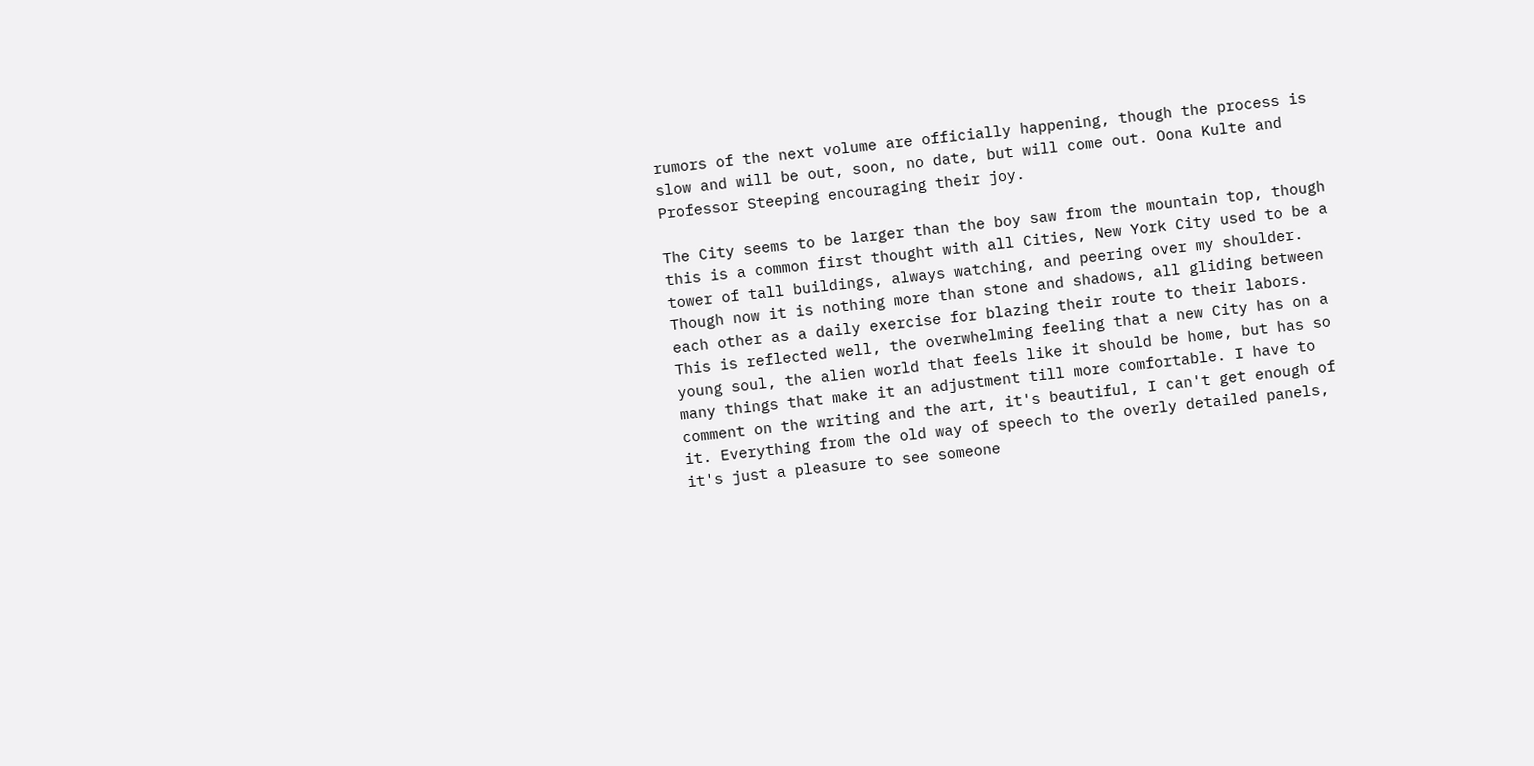rumors of the next volume are officially happening, though the process is slow and will be out, soon, no date, but will come out. Oona Kulte and Professor Steeping encouraging their joy.

The City seems to be larger than the boy saw from the mountain top, though this is a common first thought with all Cities, New York City used to be a tower of tall buildings, always watching, and peering over my shoulder. Though now it is nothing more than stone and shadows, all gliding between each other as a daily exercise for blazing their route to their labors. This is reflected well, the overwhelming feeling that a new City has on a young soul, the alien world that feels like it should be home, but has so many things that make it an adjustment till more comfortable. I have to comment on the writing and the art, it's beautiful, I can't get enough of it. Everything from the old way of speech to the overly detailed panels, it's just a pleasure to see someone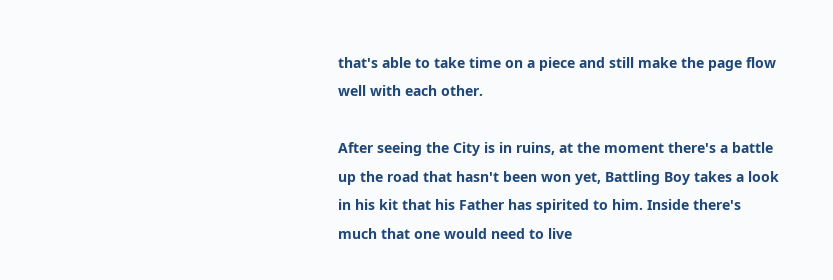that's able to take time on a piece and still make the page flow well with each other.

After seeing the City is in ruins, at the moment there's a battle up the road that hasn't been won yet, Battling Boy takes a look in his kit that his Father has spirited to him. Inside there's much that one would need to live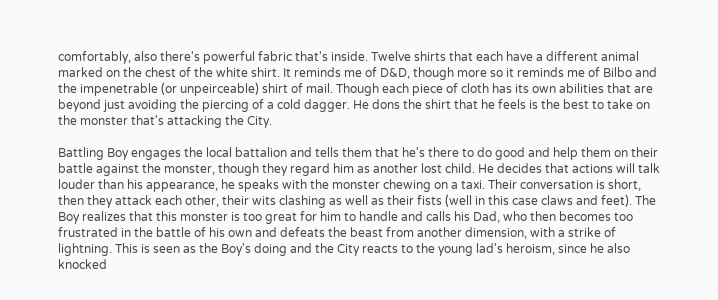comfortably, also there's powerful fabric that's inside. Twelve shirts that each have a different animal marked on the chest of the white shirt. It reminds me of D&D, though more so it reminds me of Bilbo and the impenetrable (or unpeirceable) shirt of mail. Though each piece of cloth has its own abilities that are beyond just avoiding the piercing of a cold dagger. He dons the shirt that he feels is the best to take on the monster that's attacking the City.

Battling Boy engages the local battalion and tells them that he's there to do good and help them on their battle against the monster, though they regard him as another lost child. He decides that actions will talk louder than his appearance, he speaks with the monster chewing on a taxi. Their conversation is short, then they attack each other, their wits clashing as well as their fists (well in this case claws and feet). The Boy realizes that this monster is too great for him to handle and calls his Dad, who then becomes too frustrated in the battle of his own and defeats the beast from another dimension, with a strike of lightning. This is seen as the Boy's doing and the City reacts to the young lad's heroism, since he also knocked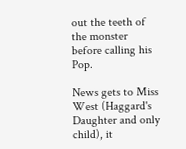out the teeth of the monster before calling his Pop.

News gets to Miss West (Haggard's Daughter and only child), it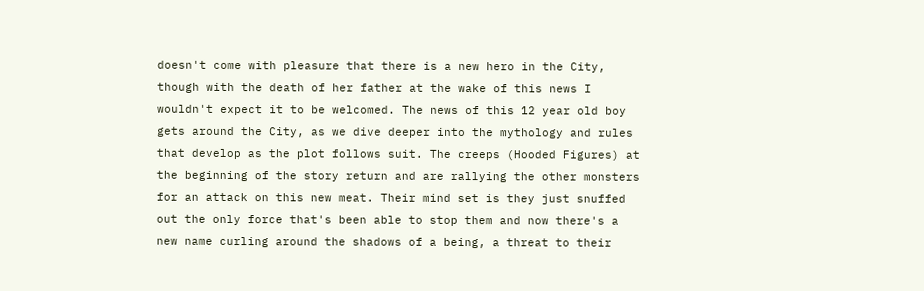doesn't come with pleasure that there is a new hero in the City, though with the death of her father at the wake of this news I wouldn't expect it to be welcomed. The news of this 12 year old boy gets around the City, as we dive deeper into the mythology and rules that develop as the plot follows suit. The creeps (Hooded Figures) at the beginning of the story return and are rallying the other monsters for an attack on this new meat. Their mind set is they just snuffed out the only force that's been able to stop them and now there's a new name curling around the shadows of a being, a threat to their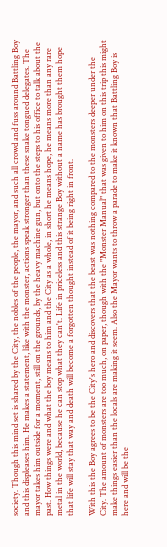society. Though this mind set is shared by the City, the nobles of the people, the mayor, and such all crowd and fuss around Battling Boy and this displeases him. He makes a statement, like with the monster, actions speak stronger than these snake tongued delegates. The mayor takes him outside for a moment, still on the grounds, by the heavy machine gun, but onto the steps to his office to talk about the past. How things were and what the boy means to him and the City as a whole, in short he means hope, he means more than any rare metal in the world, because he can stop what they can't. Life in priceless and this strange Boy without a name has brought them hope that life will stay that way and death will become a forgotten thought instead of it being right in front.

With this the Boy agrees to be the City's hero and discovers that the beast was nothing compared to the monsters deeper under the City. The amount of monsters are too much, on paper, though with the "Monster Manual" that was given to him on this trip this might make things easier than the locals are making it seem. Also the Mayor wants to throw a parade to make it known that Battling Boy is here and will be the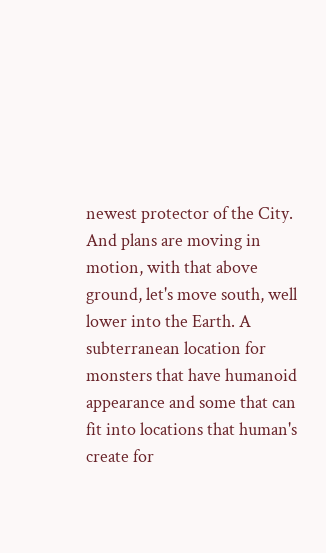newest protector of the City. And plans are moving in motion, with that above ground, let's move south, well lower into the Earth. A subterranean location for monsters that have humanoid appearance and some that can fit into locations that human's create for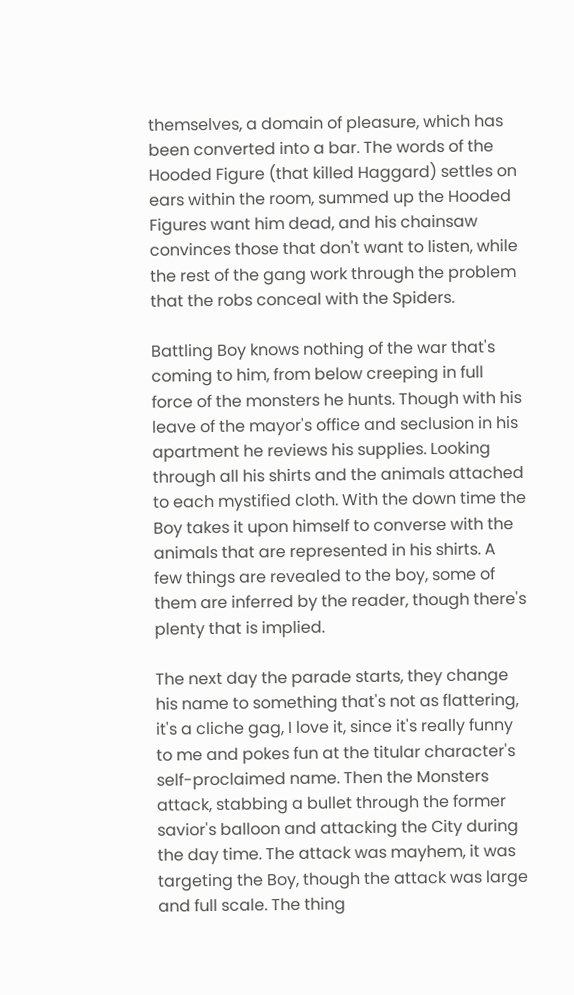themselves, a domain of pleasure, which has been converted into a bar. The words of the Hooded Figure (that killed Haggard) settles on ears within the room, summed up the Hooded Figures want him dead, and his chainsaw convinces those that don't want to listen, while the rest of the gang work through the problem that the robs conceal with the Spiders.

Battling Boy knows nothing of the war that's coming to him, from below creeping in full force of the monsters he hunts. Though with his leave of the mayor's office and seclusion in his apartment he reviews his supplies. Looking through all his shirts and the animals attached to each mystified cloth. With the down time the Boy takes it upon himself to converse with the animals that are represented in his shirts. A few things are revealed to the boy, some of them are inferred by the reader, though there's plenty that is implied.

The next day the parade starts, they change his name to something that's not as flattering, it's a cliche gag, I love it, since it's really funny to me and pokes fun at the titular character's self-proclaimed name. Then the Monsters attack, stabbing a bullet through the former savior's balloon and attacking the City during the day time. The attack was mayhem, it was targeting the Boy, though the attack was large and full scale. The thing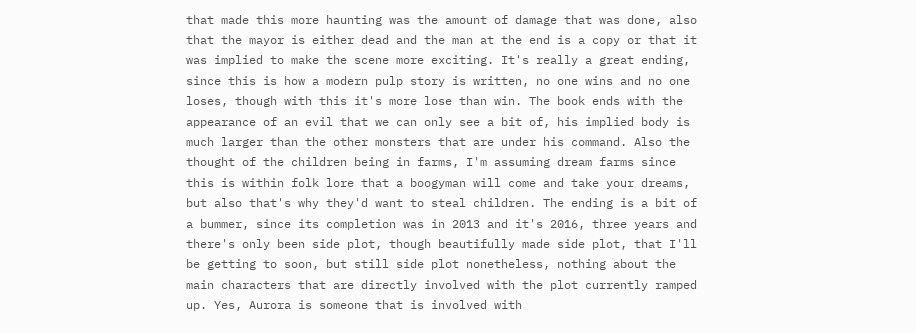that made this more haunting was the amount of damage that was done, also that the mayor is either dead and the man at the end is a copy or that it was implied to make the scene more exciting. It's really a great ending, since this is how a modern pulp story is written, no one wins and no one loses, though with this it's more lose than win. The book ends with the appearance of an evil that we can only see a bit of, his implied body is much larger than the other monsters that are under his command. Also the thought of the children being in farms, I'm assuming dream farms since this is within folk lore that a boogyman will come and take your dreams, but also that's why they'd want to steal children. The ending is a bit of a bummer, since its completion was in 2013 and it's 2016, three years and there's only been side plot, though beautifully made side plot, that I'll be getting to soon, but still side plot nonetheless, nothing about the main characters that are directly involved with the plot currently ramped up. Yes, Aurora is someone that is involved with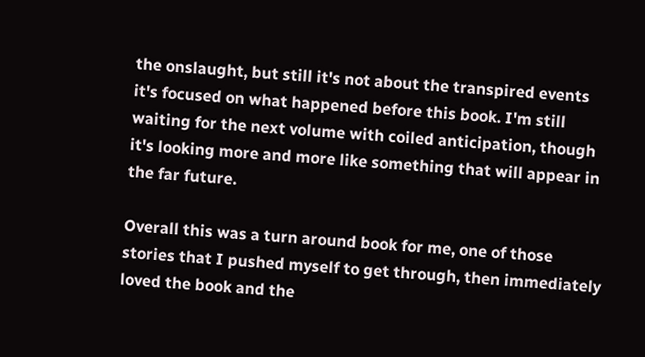the onslaught, but still it's not about the transpired events it's focused on what happened before this book. I'm still waiting for the next volume with coiled anticipation, though it's looking more and more like something that will appear in the far future.

Overall this was a turn around book for me, one of those stories that I pushed myself to get through, then immediately loved the book and the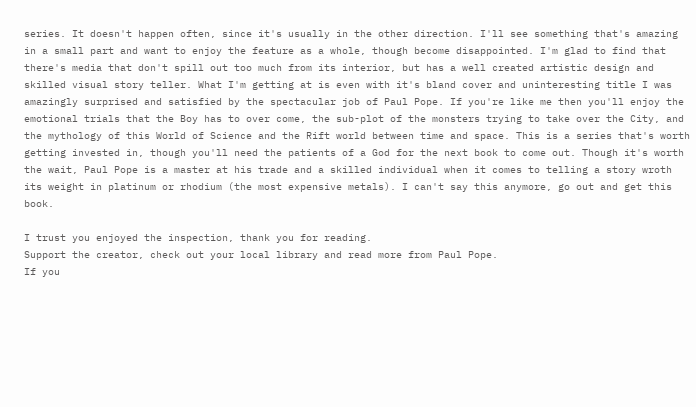series. It doesn't happen often, since it's usually in the other direction. I'll see something that's amazing in a small part and want to enjoy the feature as a whole, though become disappointed. I'm glad to find that there's media that don't spill out too much from its interior, but has a well created artistic design and skilled visual story teller. What I'm getting at is even with it's bland cover and uninteresting title I was amazingly surprised and satisfied by the spectacular job of Paul Pope. If you're like me then you'll enjoy the emotional trials that the Boy has to over come, the sub-plot of the monsters trying to take over the City, and the mythology of this World of Science and the Rift world between time and space. This is a series that's worth getting invested in, though you'll need the patients of a God for the next book to come out. Though it's worth the wait, Paul Pope is a master at his trade and a skilled individual when it comes to telling a story wroth its weight in platinum or rhodium (the most expensive metals). I can't say this anymore, go out and get this book.

I trust you enjoyed the inspection, thank you for reading.
Support the creator, check out your local library and read more from Paul Pope.
If you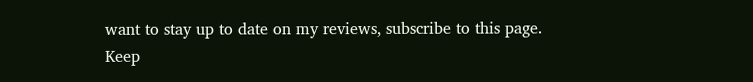want to stay up to date on my reviews, subscribe to this page.
Keep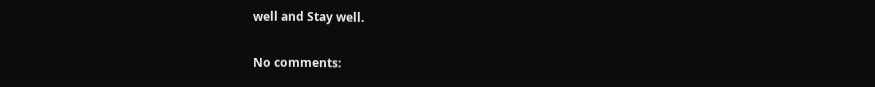well and Stay well.

No comments: